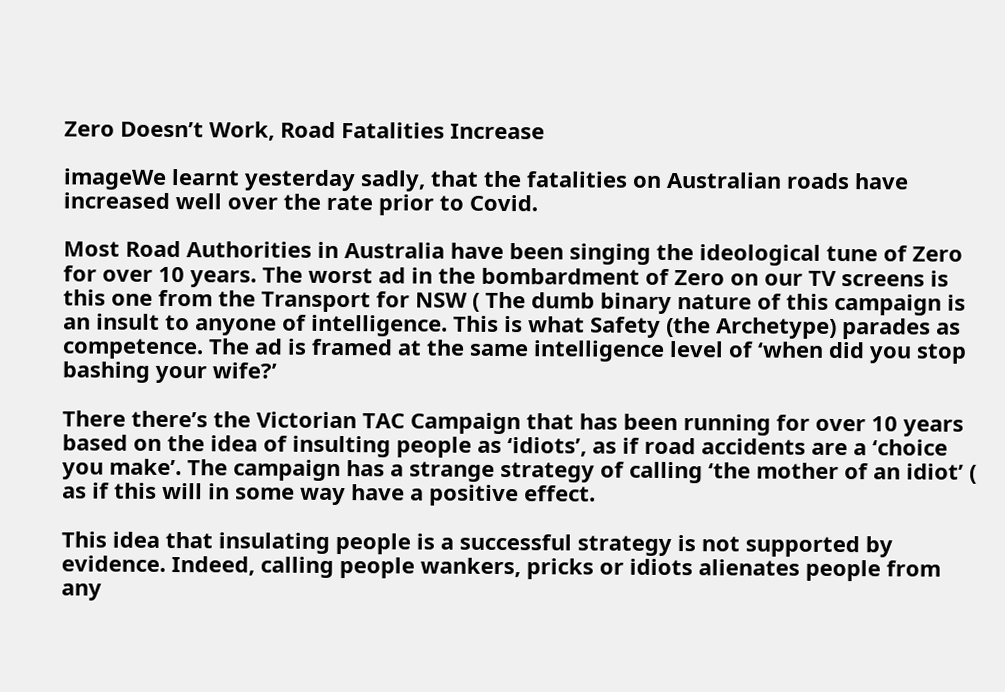Zero Doesn’t Work, Road Fatalities Increase

imageWe learnt yesterday sadly, that the fatalities on Australian roads have increased well over the rate prior to Covid.

Most Road Authorities in Australia have been singing the ideological tune of Zero for over 10 years. The worst ad in the bombardment of Zero on our TV screens is this one from the Transport for NSW ( The dumb binary nature of this campaign is an insult to anyone of intelligence. This is what Safety (the Archetype) parades as competence. The ad is framed at the same intelligence level of ‘when did you stop bashing your wife?’

There there’s the Victorian TAC Campaign that has been running for over 10 years based on the idea of insulting people as ‘idiots’, as if road accidents are a ‘choice you make’. The campaign has a strange strategy of calling ‘the mother of an idiot’ ( as if this will in some way have a positive effect.

This idea that insulating people is a successful strategy is not supported by evidence. Indeed, calling people wankers, pricks or idiots alienates people from any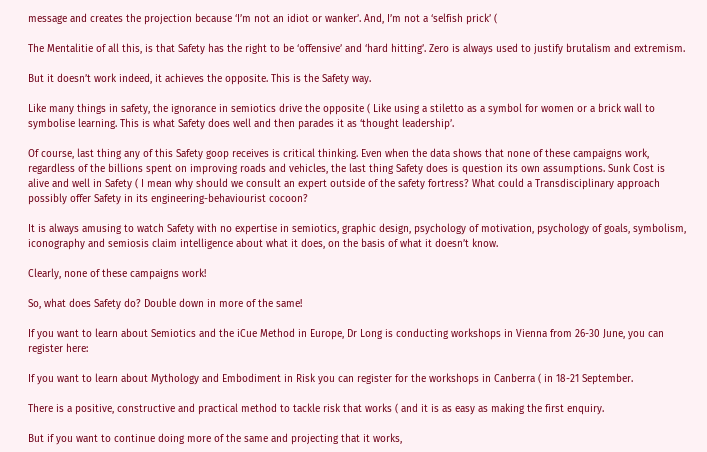message and creates the projection because ‘I’m not an idiot or wanker’. And, I’m not a ‘selfish prick’ (

The Mentalitie of all this, is that Safety has the right to be ‘offensive’ and ‘hard hitting’. Zero is always used to justify brutalism and extremism.

But it doesn’t work indeed, it achieves the opposite. This is the Safety way.

Like many things in safety, the ignorance in semiotics drive the opposite ( Like using a stiletto as a symbol for women or a brick wall to symbolise learning. This is what Safety does well and then parades it as ‘thought leadership’.

Of course, last thing any of this Safety goop receives is critical thinking. Even when the data shows that none of these campaigns work, regardless of the billions spent on improving roads and vehicles, the last thing Safety does is question its own assumptions. Sunk Cost is alive and well in Safety ( I mean why should we consult an expert outside of the safety fortress? What could a Transdisciplinary approach possibly offer Safety in its engineering-behaviourist cocoon?

It is always amusing to watch Safety with no expertise in semiotics, graphic design, psychology of motivation, psychology of goals, symbolism, iconography and semiosis claim intelligence about what it does, on the basis of what it doesn’t know.

Clearly, none of these campaigns work!

So, what does Safety do? Double down in more of the same!

If you want to learn about Semiotics and the iCue Method in Europe, Dr Long is conducting workshops in Vienna from 26-30 June, you can register here:

If you want to learn about Mythology and Embodiment in Risk you can register for the workshops in Canberra ( in 18-21 September.

There is a positive, constructive and practical method to tackle risk that works ( and it is as easy as making the first enquiry.

But if you want to continue doing more of the same and projecting that it works,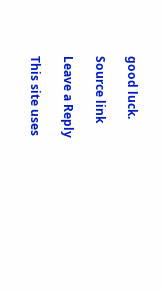good luck.

Source link

Leave a Reply

This site uses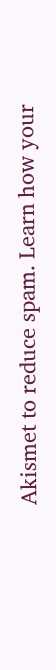Akismet to reduce spam. Learn how your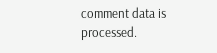comment data is processed.